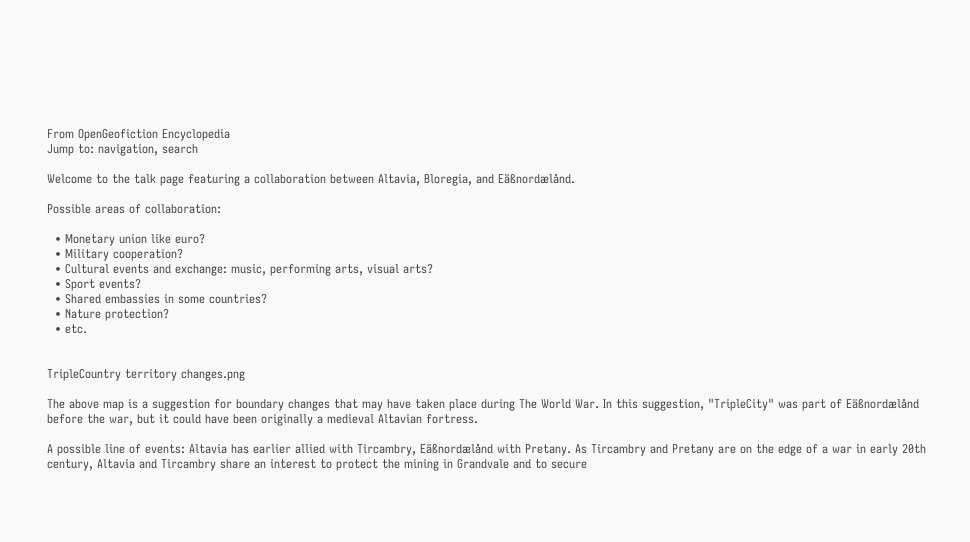From OpenGeofiction Encyclopedia
Jump to: navigation, search

Welcome to the talk page featuring a collaboration between Altavia, Bloregia, and Eäßnordælånd.

Possible areas of collaboration:

  • Monetary union like euro?
  • Military cooperation?
  • Cultural events and exchange: music, performing arts, visual arts?
  • Sport events?
  • Shared embassies in some countries?
  • Nature protection?
  • etc.


TripleCountry territory changes.png

The above map is a suggestion for boundary changes that may have taken place during The World War. In this suggestion, "TripleCity" was part of Eäßnordælånd before the war, but it could have been originally a medieval Altavian fortress.

A possible line of events: Altavia has earlier allied with Tircambry, Eäßnordælånd with Pretany. As Tircambry and Pretany are on the edge of a war in early 20th century, Altavia and Tircambry share an interest to protect the mining in Grandvale and to secure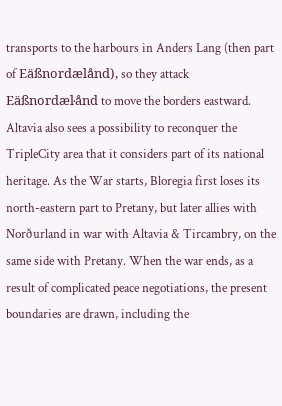transports to the harbours in Anders Lang (then part of Eäßnordælånd), so they attack Eäßnordæŀånd to move the borders eastward. Altavia also sees a possibility to reconquer the TripleCity area that it considers part of its national heritage. As the War starts, Bloregia first loses its north-eastern part to Pretany, but later allies with Norðurland in war with Altavia & Tircambry, on the same side with Pretany. When the war ends, as a result of complicated peace negotiations, the present boundaries are drawn, including the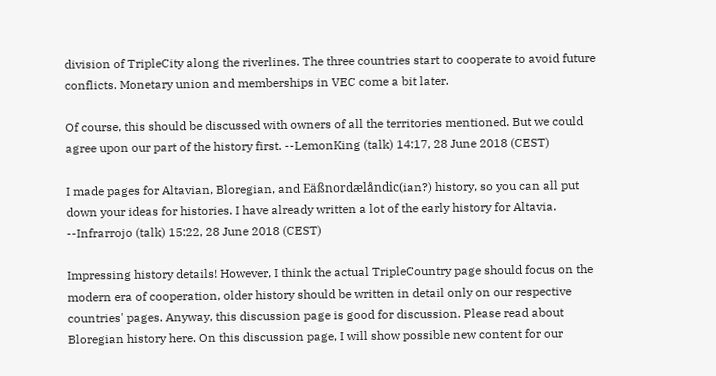division of TripleCity along the riverlines. The three countries start to cooperate to avoid future conflicts. Monetary union and memberships in VEC come a bit later.

Of course, this should be discussed with owners of all the territories mentioned. But we could agree upon our part of the history first. --LemonKing (talk) 14:17, 28 June 2018 (CEST)

I made pages for Altavian, Bloregian, and Eäßnordælåndic(ian?) history, so you can all put down your ideas for histories. I have already written a lot of the early history for Altavia. --Infrarrojo (talk) 15:22, 28 June 2018 (CEST)

Impressing history details! However, I think the actual TripleCountry page should focus on the modern era of cooperation, older history should be written in detail only on our respective countries' pages. Anyway, this discussion page is good for discussion. Please read about Bloregian history here. On this discussion page, I will show possible new content for our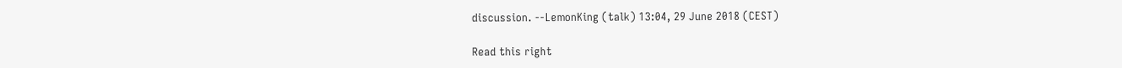discussion. --LemonKing (talk) 13:04, 29 June 2018 (CEST)

Read this right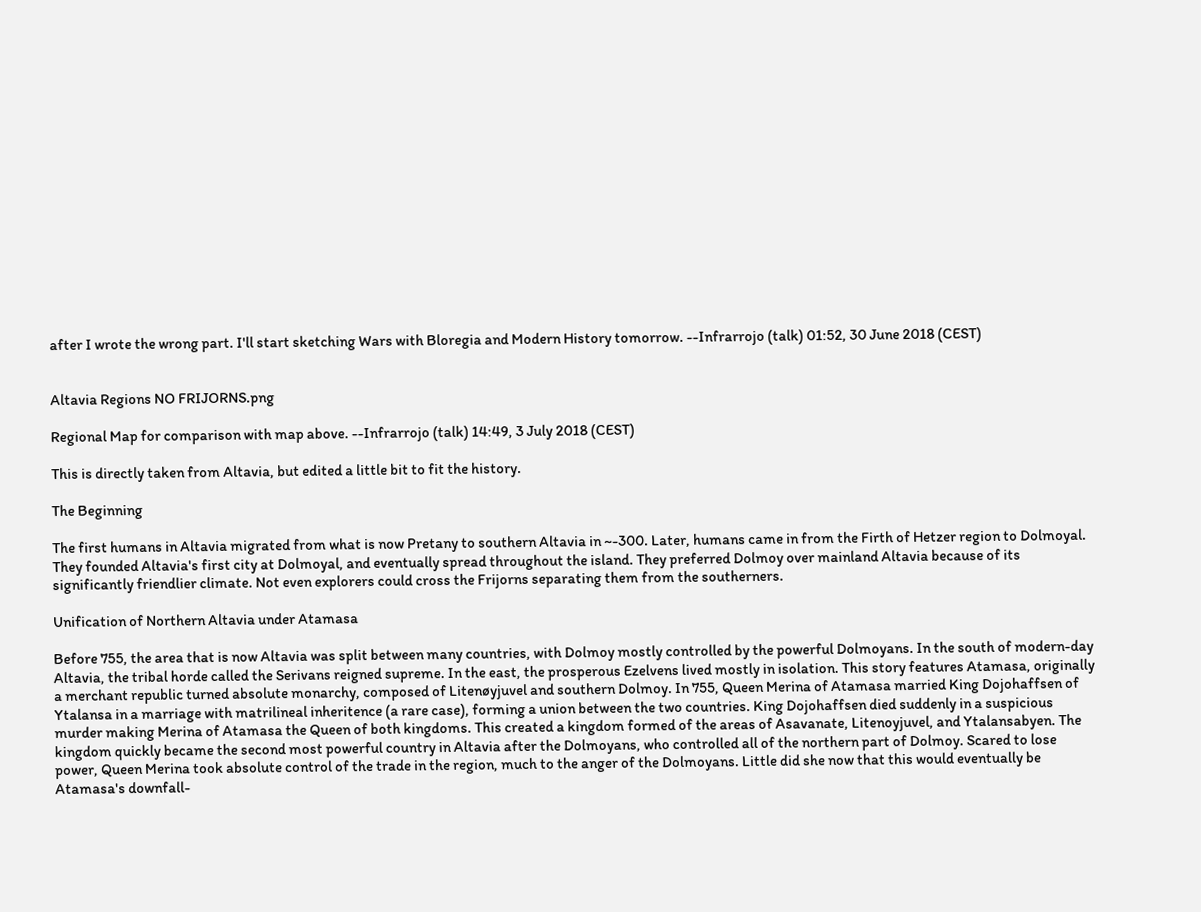after I wrote the wrong part. I'll start sketching Wars with Bloregia and Modern History tomorrow. --Infrarrojo (talk) 01:52, 30 June 2018 (CEST)


Altavia Regions NO FRIJORNS.png

Regional Map for comparison with map above. --Infrarrojo (talk) 14:49, 3 July 2018 (CEST)

This is directly taken from Altavia, but edited a little bit to fit the history.

The Beginning

The first humans in Altavia migrated from what is now Pretany to southern Altavia in ~-300. Later, humans came in from the Firth of Hetzer region to Dolmoyal. They founded Altavia's first city at Dolmoyal, and eventually spread throughout the island. They preferred Dolmoy over mainland Altavia because of its significantly friendlier climate. Not even explorers could cross the Frijorns separating them from the southerners.

Unification of Northern Altavia under Atamasa

Before 755, the area that is now Altavia was split between many countries, with Dolmoy mostly controlled by the powerful Dolmoyans. In the south of modern-day Altavia, the tribal horde called the Serivans reigned supreme. In the east, the prosperous Ezelvens lived mostly in isolation. This story features Atamasa, originally a merchant republic turned absolute monarchy, composed of Litenøyjuvel and southern Dolmoy. In 755, Queen Merina of Atamasa married King Dojohaffsen of Ytalansa in a marriage with matrilineal inheritence (a rare case), forming a union between the two countries. King Dojohaffsen died suddenly in a suspicious murder making Merina of Atamasa the Queen of both kingdoms. This created a kingdom formed of the areas of Asavanate, Litenoyjuvel, and Ytalansabyen. The kingdom quickly became the second most powerful country in Altavia after the Dolmoyans, who controlled all of the northern part of Dolmoy. Scared to lose power, Queen Merina took absolute control of the trade in the region, much to the anger of the Dolmoyans. Little did she now that this would eventually be Atamasa's downfall-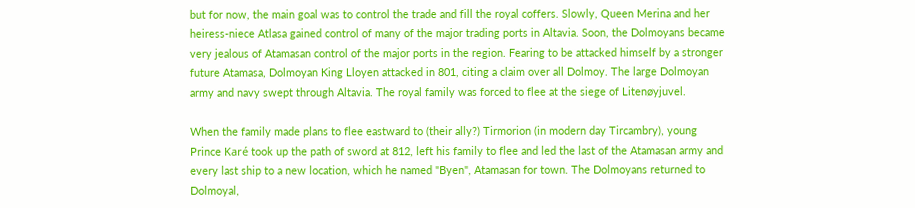but for now, the main goal was to control the trade and fill the royal coffers. Slowly, Queen Merina and her heiress-niece Atlasa gained control of many of the major trading ports in Altavia. Soon, the Dolmoyans became very jealous of Atamasan control of the major ports in the region. Fearing to be attacked himself by a stronger future Atamasa, Dolmoyan King Lloyen attacked in 801, citing a claim over all Dolmoy. The large Dolmoyan army and navy swept through Altavia. The royal family was forced to flee at the siege of Litenøyjuvel.

When the family made plans to flee eastward to (their ally?) Tirmorion (in modern day Tircambry), young Prince Karé took up the path of sword at 812, left his family to flee and led the last of the Atamasan army and every last ship to a new location, which he named "Byen", Atamasan for town. The Dolmoyans returned to Dolmoyal,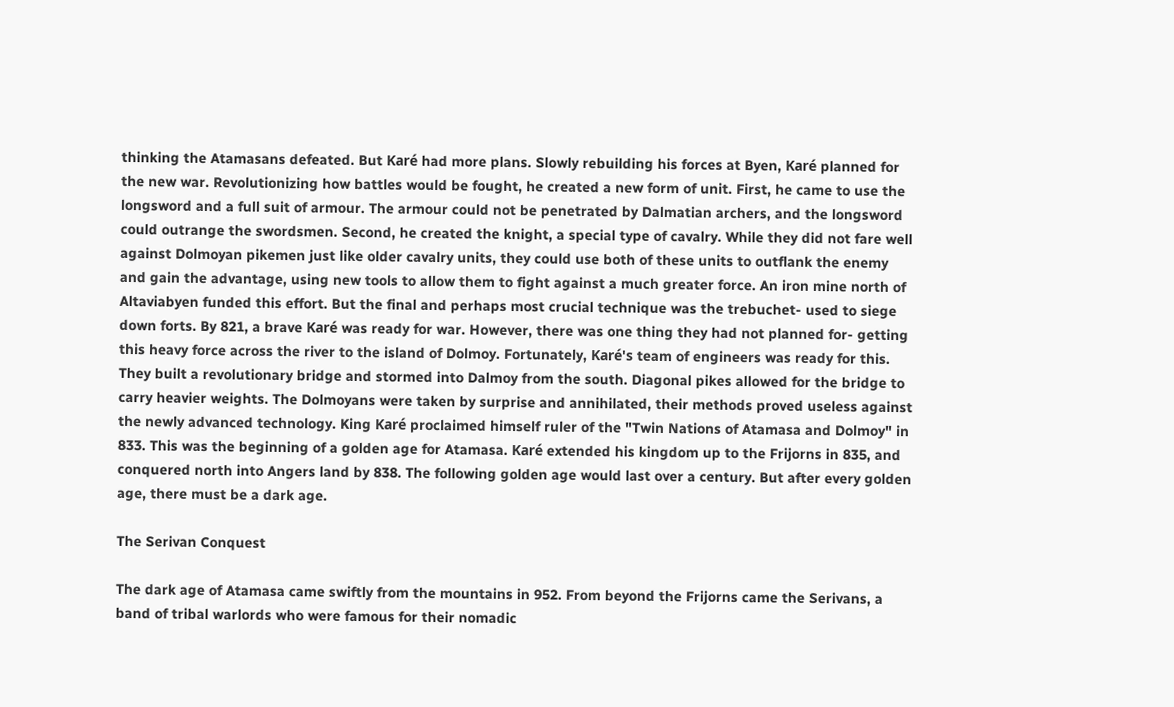thinking the Atamasans defeated. But Karé had more plans. Slowly rebuilding his forces at Byen, Karé planned for the new war. Revolutionizing how battles would be fought, he created a new form of unit. First, he came to use the longsword and a full suit of armour. The armour could not be penetrated by Dalmatian archers, and the longsword could outrange the swordsmen. Second, he created the knight, a special type of cavalry. While they did not fare well against Dolmoyan pikemen just like older cavalry units, they could use both of these units to outflank the enemy and gain the advantage, using new tools to allow them to fight against a much greater force. An iron mine north of Altaviabyen funded this effort. But the final and perhaps most crucial technique was the trebuchet- used to siege down forts. By 821, a brave Karé was ready for war. However, there was one thing they had not planned for- getting this heavy force across the river to the island of Dolmoy. Fortunately, Karé's team of engineers was ready for this. They built a revolutionary bridge and stormed into Dalmoy from the south. Diagonal pikes allowed for the bridge to carry heavier weights. The Dolmoyans were taken by surprise and annihilated, their methods proved useless against the newly advanced technology. King Karé proclaimed himself ruler of the "Twin Nations of Atamasa and Dolmoy" in 833. This was the beginning of a golden age for Atamasa. Karé extended his kingdom up to the Frijorns in 835, and conquered north into Angers land by 838. The following golden age would last over a century. But after every golden age, there must be a dark age.

The Serivan Conquest

The dark age of Atamasa came swiftly from the mountains in 952. From beyond the Frijorns came the Serivans, a band of tribal warlords who were famous for their nomadic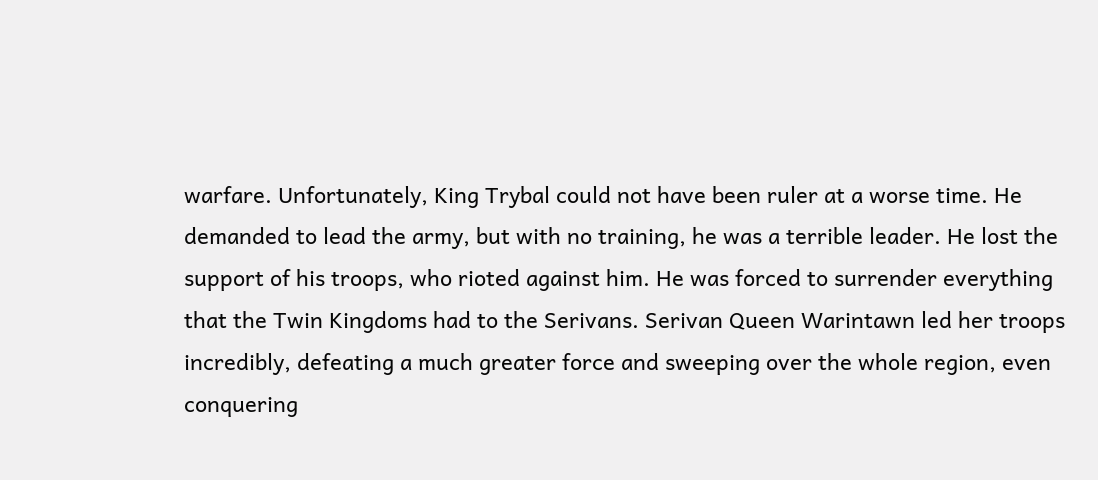warfare. Unfortunately, King Trybal could not have been ruler at a worse time. He demanded to lead the army, but with no training, he was a terrible leader. He lost the support of his troops, who rioted against him. He was forced to surrender everything that the Twin Kingdoms had to the Serivans. Serivan Queen Warintawn led her troops incredibly, defeating a much greater force and sweeping over the whole region, even conquering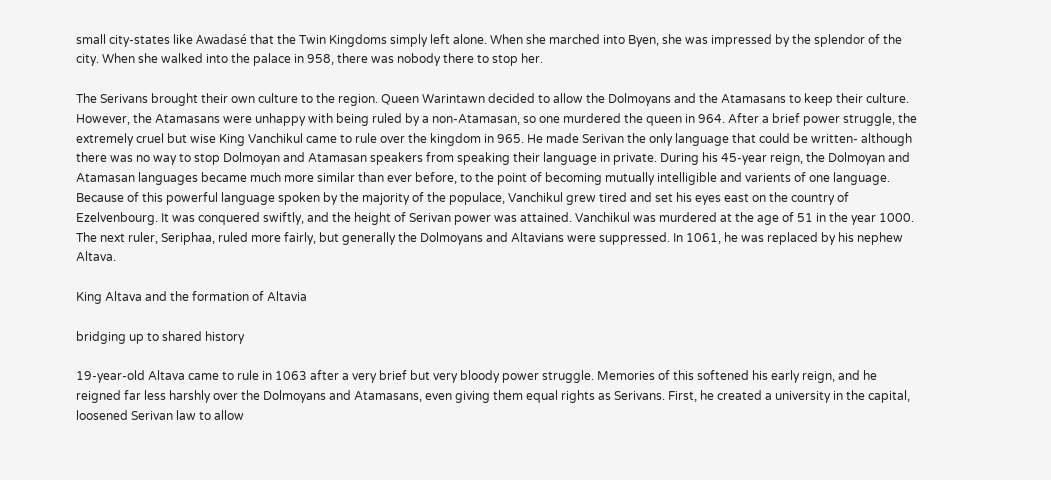small city-states like Awadasé that the Twin Kingdoms simply left alone. When she marched into Byen, she was impressed by the splendor of the city. When she walked into the palace in 958, there was nobody there to stop her.

The Serivans brought their own culture to the region. Queen Warintawn decided to allow the Dolmoyans and the Atamasans to keep their culture. However, the Atamasans were unhappy with being ruled by a non-Atamasan, so one murdered the queen in 964. After a brief power struggle, the extremely cruel but wise King Vanchikul came to rule over the kingdom in 965. He made Serivan the only language that could be written- although there was no way to stop Dolmoyan and Atamasan speakers from speaking their language in private. During his 45-year reign, the Dolmoyan and Atamasan languages became much more similar than ever before, to the point of becoming mutually intelligible and varients of one language. Because of this powerful language spoken by the majority of the populace, Vanchikul grew tired and set his eyes east on the country of Ezelvenbourg. It was conquered swiftly, and the height of Serivan power was attained. Vanchikul was murdered at the age of 51 in the year 1000. The next ruler, Seriphaa, ruled more fairly, but generally the Dolmoyans and Altavians were suppressed. In 1061, he was replaced by his nephew Altava.

King Altava and the formation of Altavia

bridging up to shared history

19-year-old Altava came to rule in 1063 after a very brief but very bloody power struggle. Memories of this softened his early reign, and he reigned far less harshly over the Dolmoyans and Atamasans, even giving them equal rights as Serivans. First, he created a university in the capital, loosened Serivan law to allow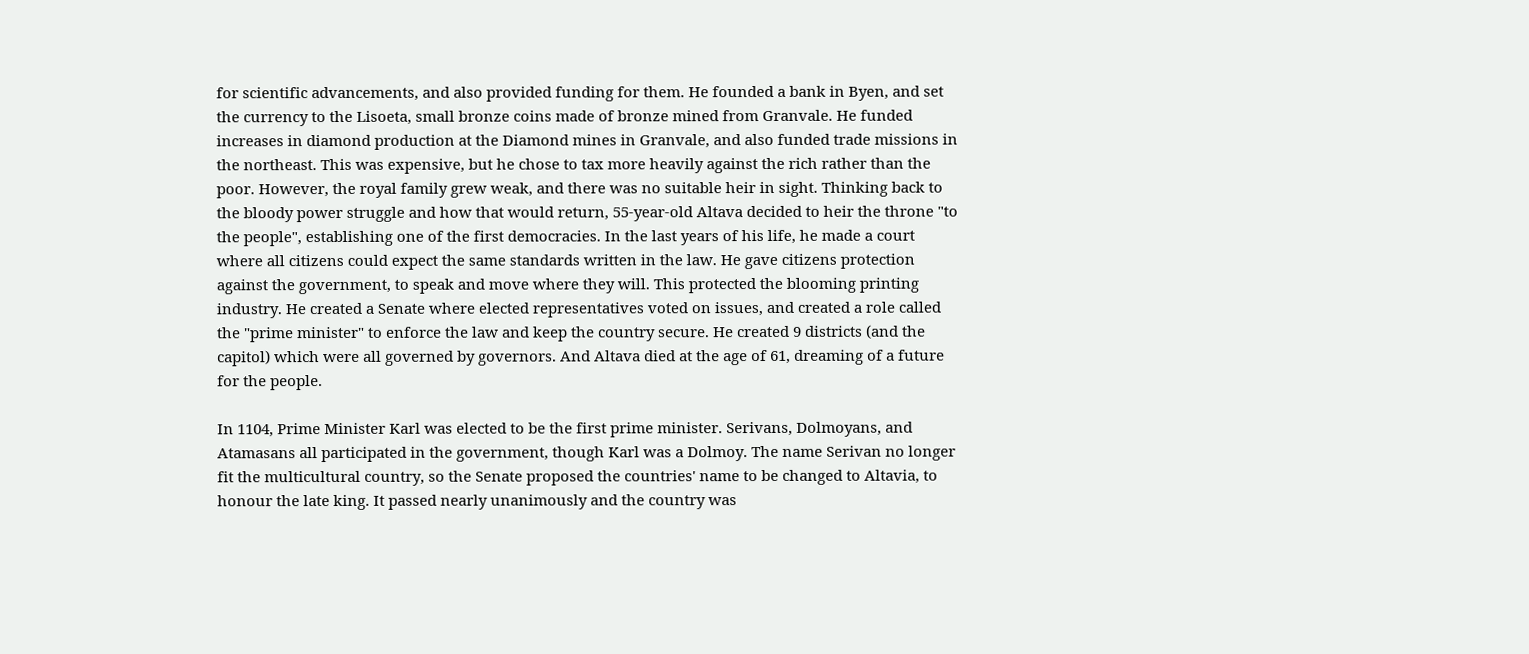for scientific advancements, and also provided funding for them. He founded a bank in Byen, and set the currency to the Lisoeta, small bronze coins made of bronze mined from Granvale. He funded increases in diamond production at the Diamond mines in Granvale, and also funded trade missions in the northeast. This was expensive, but he chose to tax more heavily against the rich rather than the poor. However, the royal family grew weak, and there was no suitable heir in sight. Thinking back to the bloody power struggle and how that would return, 55-year-old Altava decided to heir the throne "to the people", establishing one of the first democracies. In the last years of his life, he made a court where all citizens could expect the same standards written in the law. He gave citizens protection against the government, to speak and move where they will. This protected the blooming printing industry. He created a Senate where elected representatives voted on issues, and created a role called the "prime minister" to enforce the law and keep the country secure. He created 9 districts (and the capitol) which were all governed by governors. And Altava died at the age of 61, dreaming of a future for the people.

In 1104, Prime Minister Karl was elected to be the first prime minister. Serivans, Dolmoyans, and Atamasans all participated in the government, though Karl was a Dolmoy. The name Serivan no longer fit the multicultural country, so the Senate proposed the countries' name to be changed to Altavia, to honour the late king. It passed nearly unanimously and the country was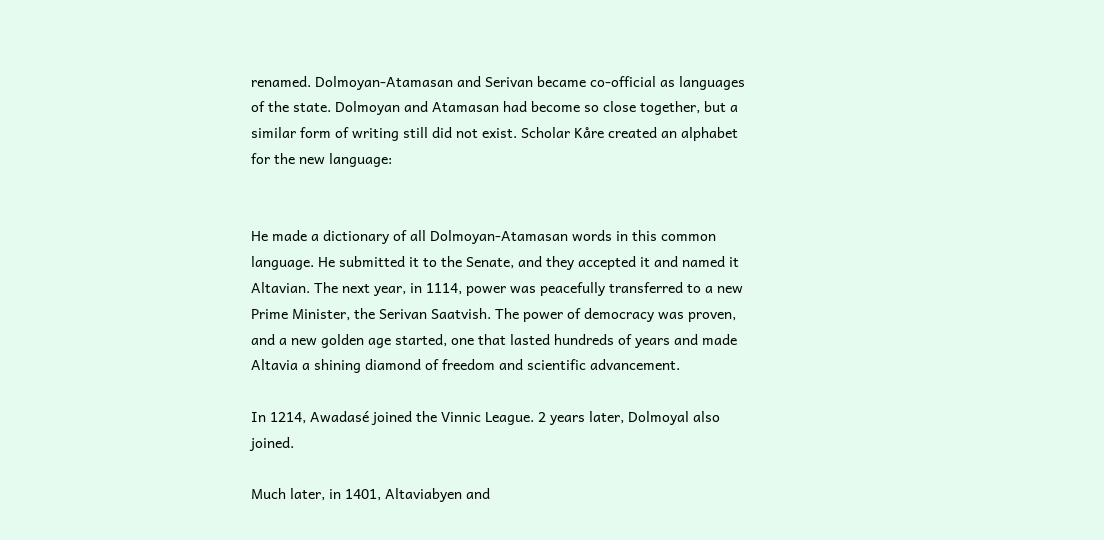renamed. Dolmoyan-Atamasan and Serivan became co-official as languages of the state. Dolmoyan and Atamasan had become so close together, but a similar form of writing still did not exist. Scholar Kåre created an alphabet for the new language:


He made a dictionary of all Dolmoyan-Atamasan words in this common language. He submitted it to the Senate, and they accepted it and named it Altavian. The next year, in 1114, power was peacefully transferred to a new Prime Minister, the Serivan Saatvish. The power of democracy was proven, and a new golden age started, one that lasted hundreds of years and made Altavia a shining diamond of freedom and scientific advancement.

In 1214, Awadasé joined the Vinnic League. 2 years later, Dolmoyal also joined.

Much later, in 1401, Altaviabyen and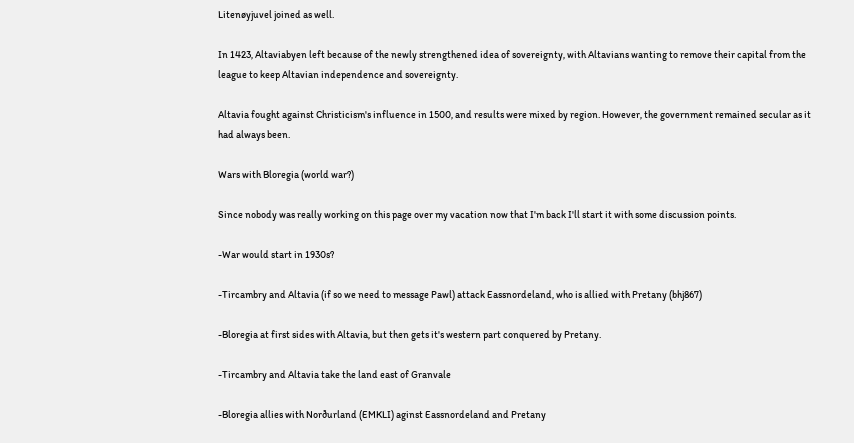Litenøyjuvel joined as well.

In 1423, Altaviabyen left because of the newly strengthened idea of sovereignty, with Altavians wanting to remove their capital from the league to keep Altavian independence and sovereignty.

Altavia fought against Christicism's influence in 1500, and results were mixed by region. However, the government remained secular as it had always been.

Wars with Bloregia (world war?)

Since nobody was really working on this page over my vacation now that I'm back I'll start it with some discussion points.

-War would start in 1930s?

-Tircambry and Altavia (if so we need to message Pawl) attack Eassnordeland, who is allied with Pretany (bhj867)

-Bloregia at first sides with Altavia, but then gets it's western part conquered by Pretany.

-Tircambry and Altavia take the land east of Granvale

-Bloregia allies with Norðurland (EMKLI) aginst Eassnordeland and Pretany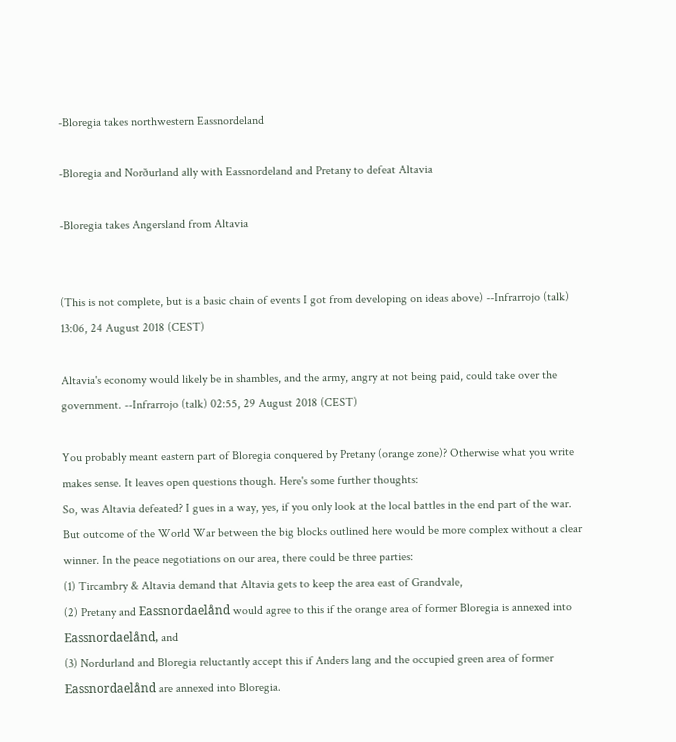-Bloregia takes northwestern Eassnordeland

-Bloregia and Norðurland ally with Eassnordeland and Pretany to defeat Altavia

-Bloregia takes Angersland from Altavia


(This is not complete, but is a basic chain of events I got from developing on ideas above) --Infrarrojo (talk) 13:06, 24 August 2018 (CEST)

Altavia's economy would likely be in shambles, and the army, angry at not being paid, could take over the government. --Infrarrojo (talk) 02:55, 29 August 2018 (CEST)

You probably meant eastern part of Bloregia conquered by Pretany (orange zone)? Otherwise what you write makes sense. It leaves open questions though. Here's some further thoughts:
So, was Altavia defeated? I gues in a way, yes, if you only look at the local battles in the end part of the war. But outcome of the World War between the big blocks outlined here would be more complex without a clear winner. In the peace negotiations on our area, there could be three parties:
(1) Tircambry & Altavia demand that Altavia gets to keep the area east of Grandvale,
(2) Pretany and Eassnordaelånd would agree to this if the orange area of former Bloregia is annexed into Eassnordaelånd, and
(3) Nordurland and Bloregia reluctantly accept this if Anders lang and the occupied green area of former Eassnordaelånd are annexed into Bloregia.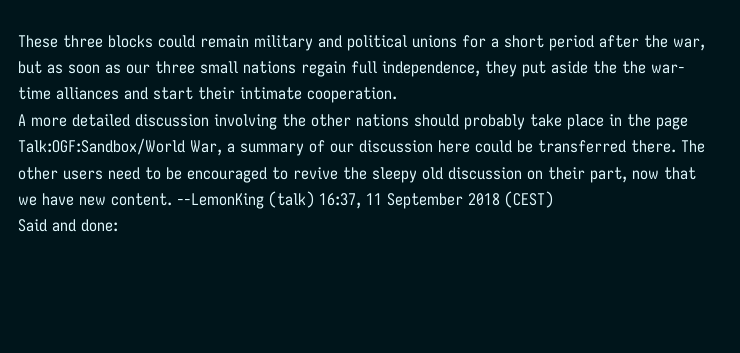These three blocks could remain military and political unions for a short period after the war, but as soon as our three small nations regain full independence, they put aside the the war-time alliances and start their intimate cooperation.
A more detailed discussion involving the other nations should probably take place in the page Talk:OGF:Sandbox/World War, a summary of our discussion here could be transferred there. The other users need to be encouraged to revive the sleepy old discussion on their part, now that we have new content. --LemonKing (talk) 16:37, 11 September 2018 (CEST)
Said and done: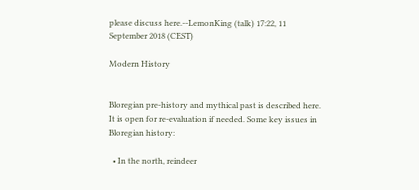please discuss here.--LemonKing (talk) 17:22, 11 September 2018 (CEST)

Modern History


Bloregian pre-history and mythical past is described here. It is open for re-evaluation if needed. Some key issues in Bloregian history:

  • In the north, reindeer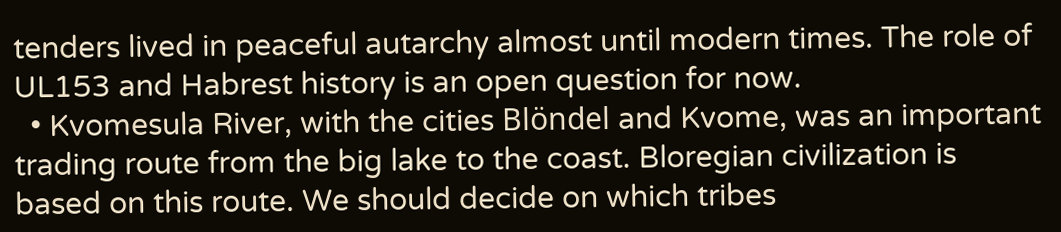tenders lived in peaceful autarchy almost until modern times. The role of UL153 and Habrest history is an open question for now.
  • Kvomesula River, with the cities Blöndel and Kvome, was an important trading route from the big lake to the coast. Bloregian civilization is based on this route. We should decide on which tribes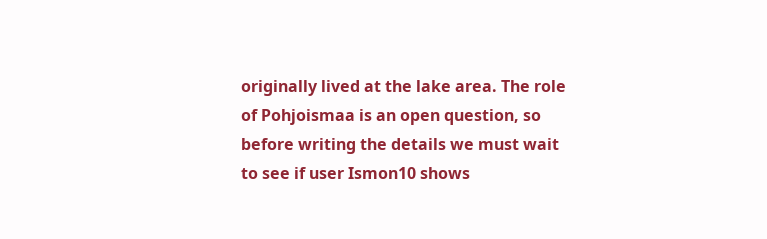originally lived at the lake area. The role of Pohjoismaa is an open question, so before writing the details we must wait to see if user Ismon10 shows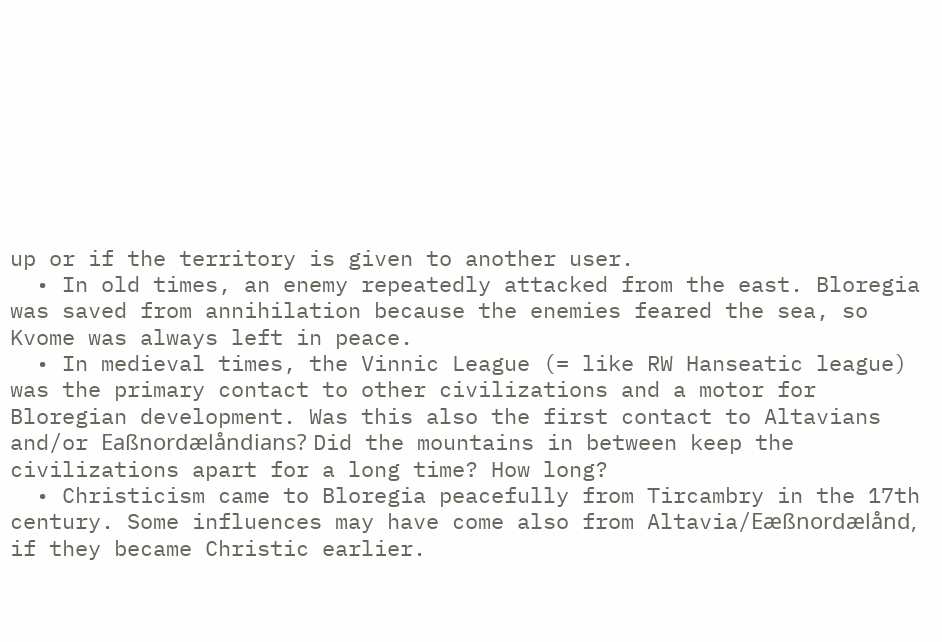up or if the territory is given to another user.
  • In old times, an enemy repeatedly attacked from the east. Bloregia was saved from annihilation because the enemies feared the sea, so Kvome was always left in peace.
  • In medieval times, the Vinnic League (= like RW Hanseatic league) was the primary contact to other civilizations and a motor for Bloregian development. Was this also the first contact to Altavians and/or Eaßnordælåndians? Did the mountains in between keep the civilizations apart for a long time? How long?
  • Christicism came to Bloregia peacefully from Tircambry in the 17th century. Some influences may have come also from Altavia/Eæßnordælånd, if they became Christic earlier.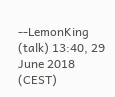--LemonKing (talk) 13:40, 29 June 2018 (CEST)